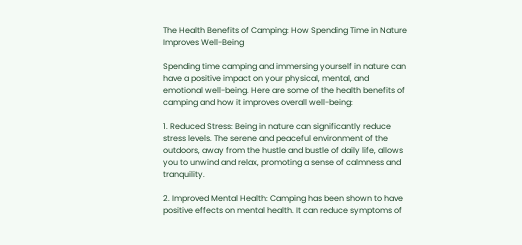The Health Benefits of Camping: How Spending Time in Nature Improves Well-Being

Spending time camping and immersing yourself in nature can have a positive impact on your physical, mental, and emotional well-being. Here are some of the health benefits of camping and how it improves overall well-being:

1. Reduced Stress: Being in nature can significantly reduce stress levels. The serene and peaceful environment of the outdoors, away from the hustle and bustle of daily life, allows you to unwind and relax, promoting a sense of calmness and tranquility.

2. Improved Mental Health: Camping has been shown to have positive effects on mental health. It can reduce symptoms of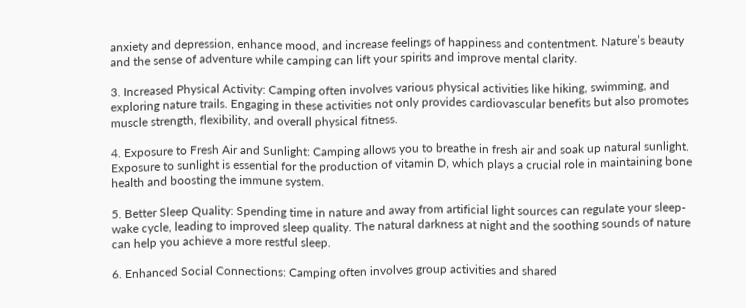anxiety and depression, enhance mood, and increase feelings of happiness and contentment. Nature’s beauty and the sense of adventure while camping can lift your spirits and improve mental clarity.

3. Increased Physical Activity: Camping often involves various physical activities like hiking, swimming, and exploring nature trails. Engaging in these activities not only provides cardiovascular benefits but also promotes muscle strength, flexibility, and overall physical fitness.

4. Exposure to Fresh Air and Sunlight: Camping allows you to breathe in fresh air and soak up natural sunlight. Exposure to sunlight is essential for the production of vitamin D, which plays a crucial role in maintaining bone health and boosting the immune system.

5. Better Sleep Quality: Spending time in nature and away from artificial light sources can regulate your sleep-wake cycle, leading to improved sleep quality. The natural darkness at night and the soothing sounds of nature can help you achieve a more restful sleep.

6. Enhanced Social Connections: Camping often involves group activities and shared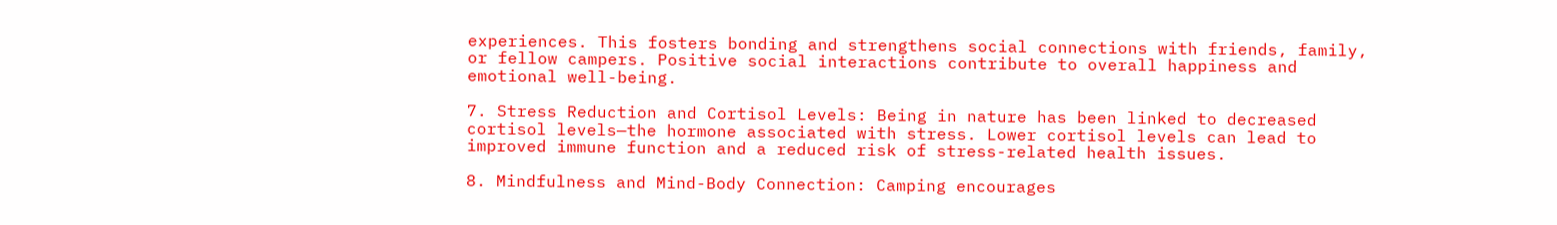experiences. This fosters bonding and strengthens social connections with friends, family, or fellow campers. Positive social interactions contribute to overall happiness and emotional well-being.

7. Stress Reduction and Cortisol Levels: Being in nature has been linked to decreased cortisol levels—the hormone associated with stress. Lower cortisol levels can lead to improved immune function and a reduced risk of stress-related health issues.

8. Mindfulness and Mind-Body Connection: Camping encourages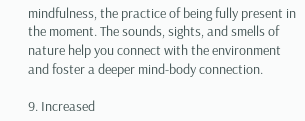mindfulness, the practice of being fully present in the moment. The sounds, sights, and smells of nature help you connect with the environment and foster a deeper mind-body connection.

9. Increased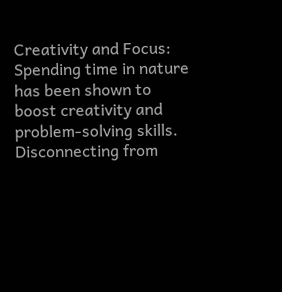Creativity and Focus: Spending time in nature has been shown to boost creativity and problem-solving skills. Disconnecting from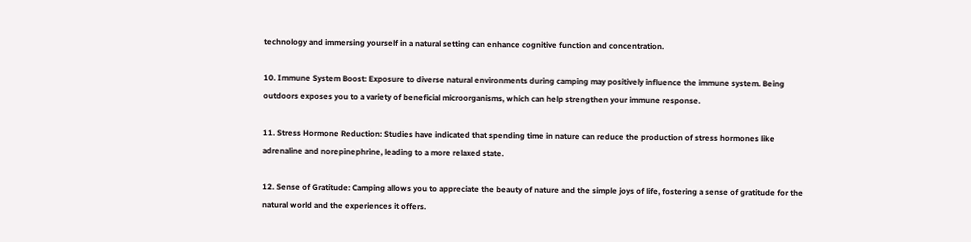technology and immersing yourself in a natural setting can enhance cognitive function and concentration.

10. Immune System Boost: Exposure to diverse natural environments during camping may positively influence the immune system. Being outdoors exposes you to a variety of beneficial microorganisms, which can help strengthen your immune response.

11. Stress Hormone Reduction: Studies have indicated that spending time in nature can reduce the production of stress hormones like adrenaline and norepinephrine, leading to a more relaxed state.

12. Sense of Gratitude: Camping allows you to appreciate the beauty of nature and the simple joys of life, fostering a sense of gratitude for the natural world and the experiences it offers.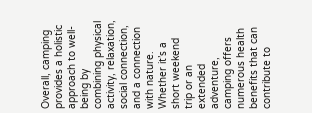Overall, camping provides a holistic approach to well-being by combining physical activity, relaxation, social connection, and a connection with nature. Whether it’s a short weekend trip or an extended adventure, camping offers numerous health benefits that can contribute to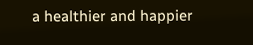a healthier and happier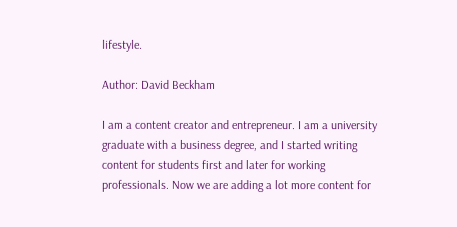lifestyle.

Author: David Beckham

I am a content creator and entrepreneur. I am a university graduate with a business degree, and I started writing content for students first and later for working professionals. Now we are adding a lot more content for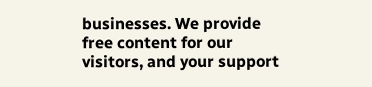businesses. We provide free content for our visitors, and your support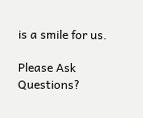is a smile for us.

Please Ask Questions?